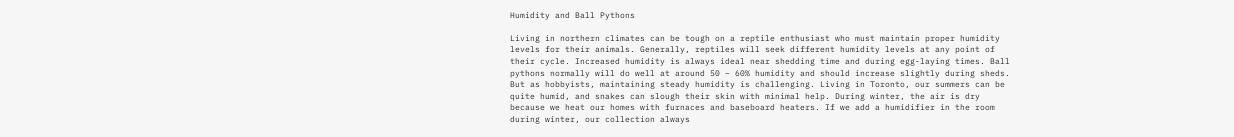Humidity and Ball Pythons

Living in northern climates can be tough on a reptile enthusiast who must maintain proper humidity levels for their animals. Generally, reptiles will seek different humidity levels at any point of their cycle. Increased humidity is always ideal near shedding time and during egg-laying times. Ball pythons normally will do well at around 50 – 60% humidity and should increase slightly during sheds. But as hobbyists, maintaining steady humidity is challenging. Living in Toronto, our summers can be quite humid, and snakes can slough their skin with minimal help. During winter, the air is dry because we heat our homes with furnaces and baseboard heaters. If we add a humidifier in the room during winter, our collection always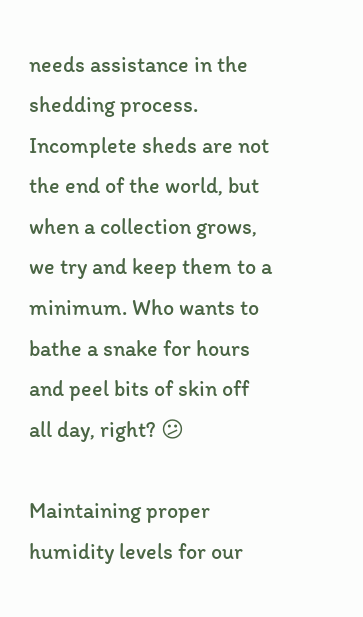needs assistance in the shedding process. Incomplete sheds are not the end of the world, but when a collection grows, we try and keep them to a minimum. Who wants to bathe a snake for hours and peel bits of skin off all day, right? 😕

Maintaining proper humidity levels for our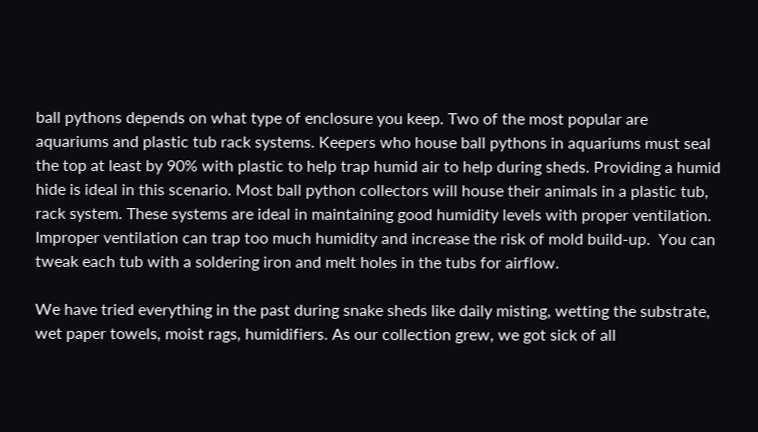ball pythons depends on what type of enclosure you keep. Two of the most popular are aquariums and plastic tub rack systems. Keepers who house ball pythons in aquariums must seal the top at least by 90% with plastic to help trap humid air to help during sheds. Providing a humid hide is ideal in this scenario. Most ball python collectors will house their animals in a plastic tub, rack system. These systems are ideal in maintaining good humidity levels with proper ventilation. Improper ventilation can trap too much humidity and increase the risk of mold build-up.  You can tweak each tub with a soldering iron and melt holes in the tubs for airflow.

We have tried everything in the past during snake sheds like daily misting, wetting the substrate, wet paper towels, moist rags, humidifiers. As our collection grew, we got sick of all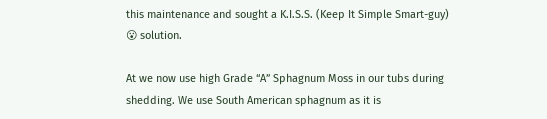this maintenance and sought a K.I.S.S. (Keep It Simple Smart-guy) 😮 solution.

At we now use high Grade “A” Sphagnum Moss in our tubs during shedding. We use South American sphagnum as it is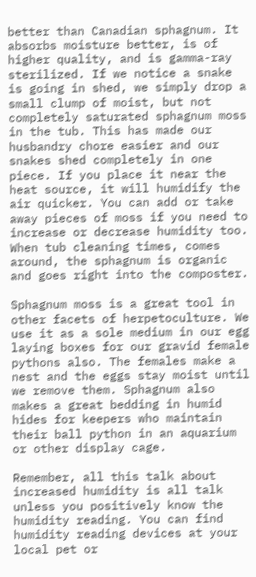better than Canadian sphagnum. It absorbs moisture better, is of higher quality, and is gamma-ray sterilized. If we notice a snake is going in shed, we simply drop a small clump of moist, but not completely saturated sphagnum moss in the tub. This has made our husbandry chore easier and our snakes shed completely in one piece. If you place it near the heat source, it will humidify the air quicker. You can add or take away pieces of moss if you need to increase or decrease humidity too. When tub cleaning times, comes around, the sphagnum is organic and goes right into the composter.

Sphagnum moss is a great tool in other facets of herpetoculture. We use it as a sole medium in our egg laying boxes for our gravid female pythons also. The females make a nest and the eggs stay moist until we remove them. Sphagnum also makes a great bedding in humid hides for keepers who maintain their ball python in an aquarium or other display cage.

Remember, all this talk about increased humidity is all talk unless you positively know the humidity reading. You can find humidity reading devices at your local pet or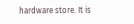hardware store. It is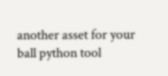another asset for your ball python tool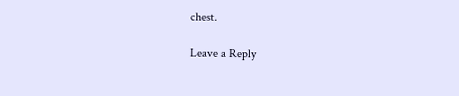chest.

Leave a Reply